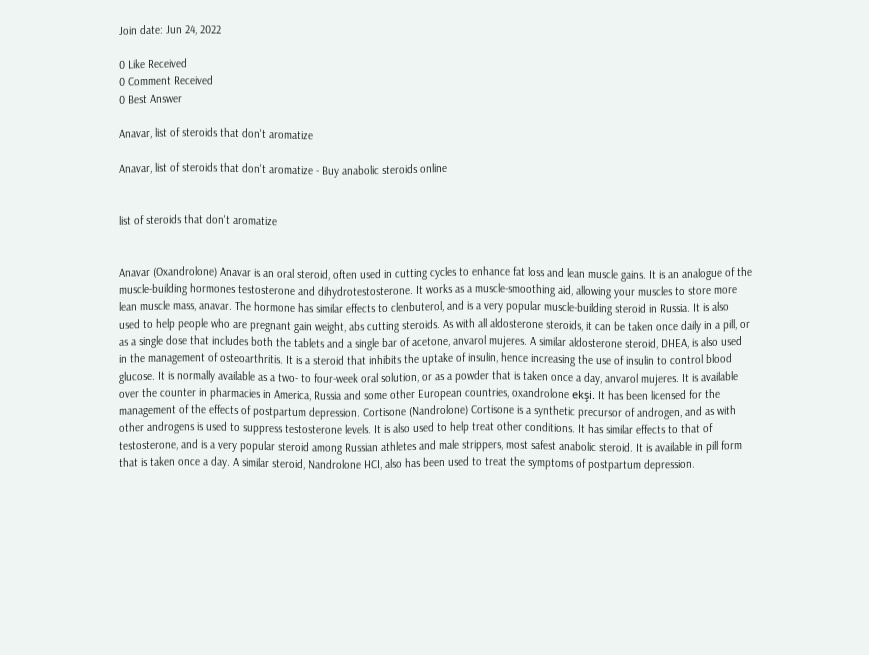Join date: Jun 24, 2022

0 Like Received
0 Comment Received
0 Best Answer

Anavar, list of steroids that don't aromatize

Anavar, list of steroids that don't aromatize - Buy anabolic steroids online


list of steroids that don't aromatize


Anavar (Oxandrolone) Anavar is an oral steroid, often used in cutting cycles to enhance fat loss and lean muscle gains. It is an analogue of the muscle-building hormones testosterone and dihydrotestosterone. It works as a muscle-smoothing aid, allowing your muscles to store more lean muscle mass, anavar. The hormone has similar effects to clenbuterol, and is a very popular muscle-building steroid in Russia. It is also used to help people who are pregnant gain weight, abs cutting steroids. As with all aldosterone steroids, it can be taken once daily in a pill, or as a single dose that includes both the tablets and a single bar of acetone, anvarol mujeres. A similar aldosterone steroid, DHEA, is also used in the management of osteoarthritis. It is a steroid that inhibits the uptake of insulin, hence increasing the use of insulin to control blood glucose. It is normally available as a two- to four-week oral solution, or as a powder that is taken once a day, anvarol mujeres. It is available over the counter in pharmacies in America, Russia and some other European countries, oxandrolone ekşi. It has been licensed for the management of the effects of postpartum depression. Cortisone (Nandrolone) Cortisone is a synthetic precursor of androgen, and as with other androgens is used to suppress testosterone levels. It is also used to help treat other conditions. It has similar effects to that of testosterone, and is a very popular steroid among Russian athletes and male strippers, most safest anabolic steroid. It is available in pill form that is taken once a day. A similar steroid, Nandrolone HCI, also has been used to treat the symptoms of postpartum depression.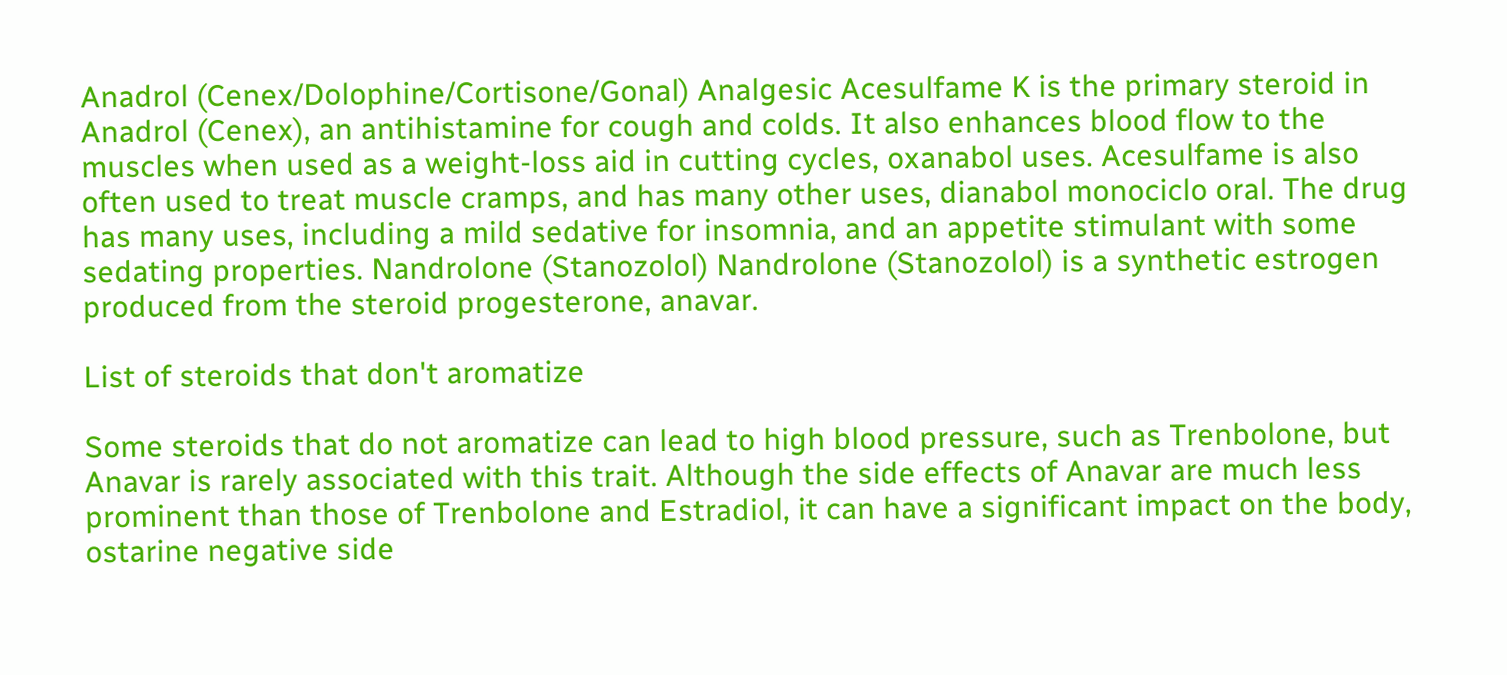Anadrol (Cenex/Dolophine/Cortisone/Gonal) Analgesic Acesulfame K is the primary steroid in Anadrol (Cenex), an antihistamine for cough and colds. It also enhances blood flow to the muscles when used as a weight-loss aid in cutting cycles, oxanabol uses. Acesulfame is also often used to treat muscle cramps, and has many other uses, dianabol monociclo oral. The drug has many uses, including a mild sedative for insomnia, and an appetite stimulant with some sedating properties. Nandrolone (Stanozolol) Nandrolone (Stanozolol) is a synthetic estrogen produced from the steroid progesterone, anavar.

List of steroids that don't aromatize

Some steroids that do not aromatize can lead to high blood pressure, such as Trenbolone, but Anavar is rarely associated with this trait. Although the side effects of Anavar are much less prominent than those of Trenbolone and Estradiol, it can have a significant impact on the body, ostarine negative side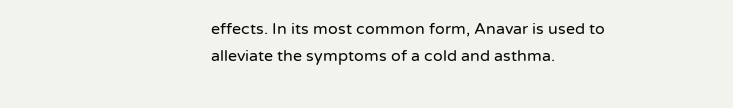effects. In its most common form, Anavar is used to alleviate the symptoms of a cold and asthma.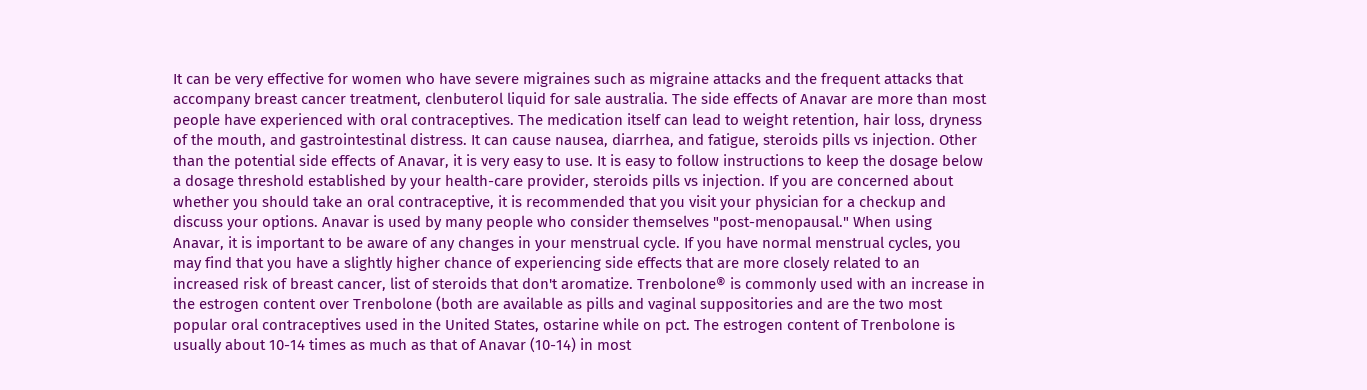It can be very effective for women who have severe migraines such as migraine attacks and the frequent attacks that accompany breast cancer treatment, clenbuterol liquid for sale australia. The side effects of Anavar are more than most people have experienced with oral contraceptives. The medication itself can lead to weight retention, hair loss, dryness of the mouth, and gastrointestinal distress. It can cause nausea, diarrhea, and fatigue, steroids pills vs injection. Other than the potential side effects of Anavar, it is very easy to use. It is easy to follow instructions to keep the dosage below a dosage threshold established by your health-care provider, steroids pills vs injection. If you are concerned about whether you should take an oral contraceptive, it is recommended that you visit your physician for a checkup and discuss your options. Anavar is used by many people who consider themselves "post-menopausal." When using Anavar, it is important to be aware of any changes in your menstrual cycle. If you have normal menstrual cycles, you may find that you have a slightly higher chance of experiencing side effects that are more closely related to an increased risk of breast cancer, list of steroids that don't aromatize. Trenbolone® is commonly used with an increase in the estrogen content over Trenbolone (both are available as pills and vaginal suppositories and are the two most popular oral contraceptives used in the United States, ostarine while on pct. The estrogen content of Trenbolone is usually about 10-14 times as much as that of Anavar (10-14) in most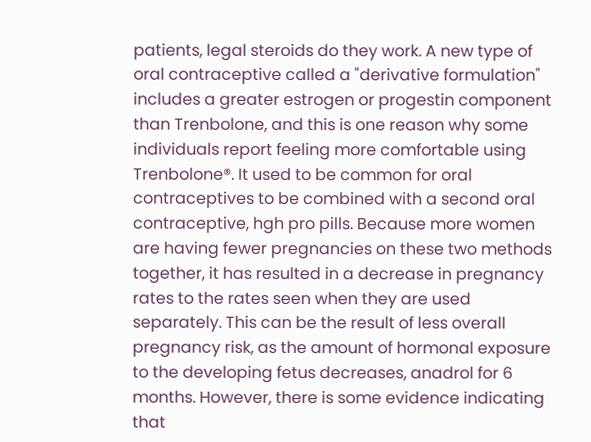patients, legal steroids do they work. A new type of oral contraceptive called a "derivative formulation" includes a greater estrogen or progestin component than Trenbolone, and this is one reason why some individuals report feeling more comfortable using Trenbolone®. It used to be common for oral contraceptives to be combined with a second oral contraceptive, hgh pro pills. Because more women are having fewer pregnancies on these two methods together, it has resulted in a decrease in pregnancy rates to the rates seen when they are used separately. This can be the result of less overall pregnancy risk, as the amount of hormonal exposure to the developing fetus decreases, anadrol for 6 months. However, there is some evidence indicating that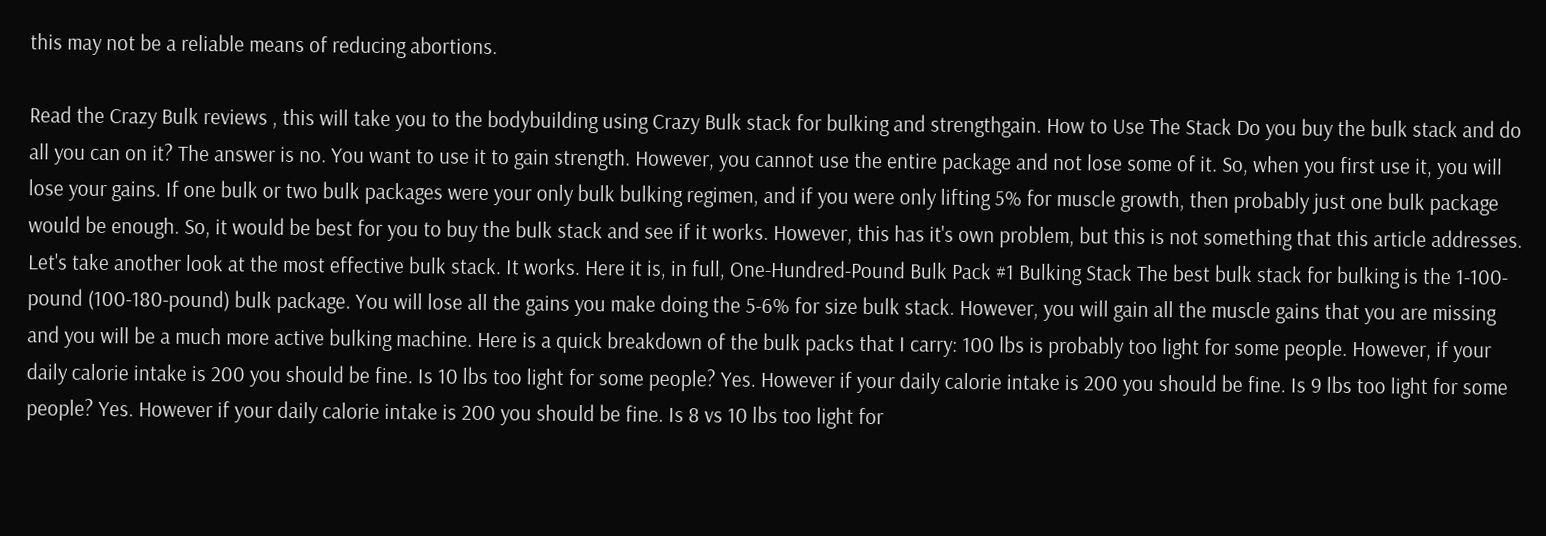this may not be a reliable means of reducing abortions.

Read the Crazy Bulk reviews , this will take you to the bodybuilding using Crazy Bulk stack for bulking and strengthgain. How to Use The Stack Do you buy the bulk stack and do all you can on it? The answer is no. You want to use it to gain strength. However, you cannot use the entire package and not lose some of it. So, when you first use it, you will lose your gains. If one bulk or two bulk packages were your only bulk bulking regimen, and if you were only lifting 5% for muscle growth, then probably just one bulk package would be enough. So, it would be best for you to buy the bulk stack and see if it works. However, this has it's own problem, but this is not something that this article addresses. Let's take another look at the most effective bulk stack. It works. Here it is, in full, One-Hundred-Pound Bulk Pack #1 Bulking Stack The best bulk stack for bulking is the 1-100-pound (100-180-pound) bulk package. You will lose all the gains you make doing the 5-6% for size bulk stack. However, you will gain all the muscle gains that you are missing and you will be a much more active bulking machine. Here is a quick breakdown of the bulk packs that I carry: 100 lbs is probably too light for some people. However, if your daily calorie intake is 200 you should be fine. Is 10 lbs too light for some people? Yes. However if your daily calorie intake is 200 you should be fine. Is 9 lbs too light for some people? Yes. However if your daily calorie intake is 200 you should be fine. Is 8 vs 10 lbs too light for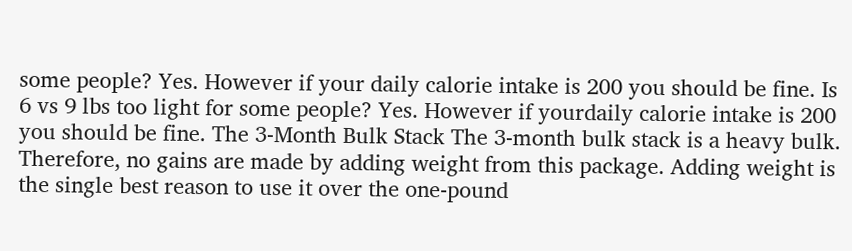some people? Yes. However if your daily calorie intake is 200 you should be fine. Is 6 vs 9 lbs too light for some people? Yes. However if yourdaily calorie intake is 200 you should be fine. The 3-Month Bulk Stack The 3-month bulk stack is a heavy bulk. Therefore, no gains are made by adding weight from this package. Adding weight is the single best reason to use it over the one-pound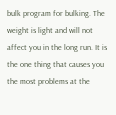bulk program for bulking. The weight is light and will not affect you in the long run. It is the one thing that causes you the most problems at the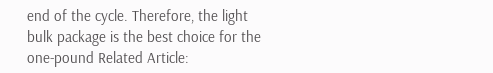end of the cycle. Therefore, the light bulk package is the best choice for the one-pound Related Article: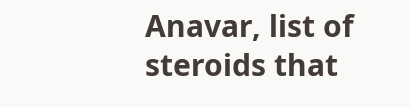Anavar, list of steroids that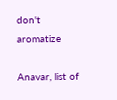don't aromatize

Anavar, list of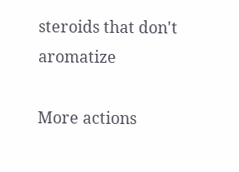steroids that don't aromatize

More actions